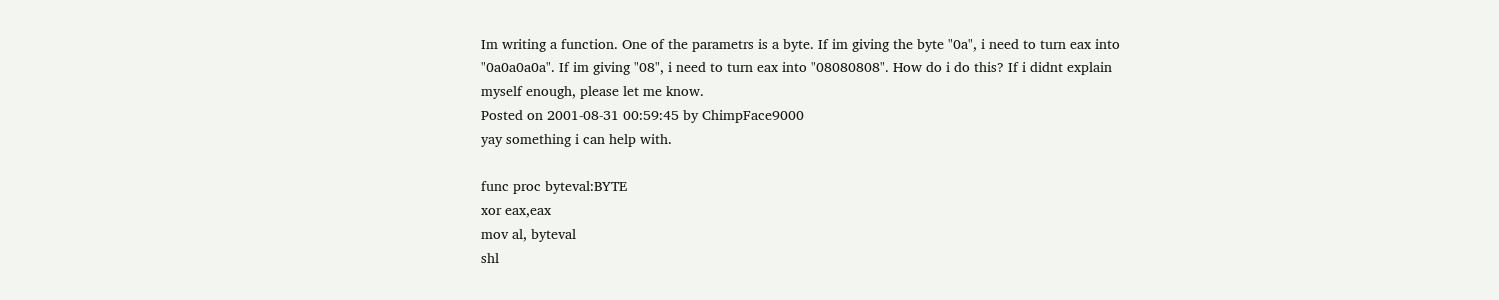Im writing a function. One of the parametrs is a byte. If im giving the byte "0a", i need to turn eax into "0a0a0a0a". If im giving "08", i need to turn eax into "08080808". How do i do this? If i didnt explain myself enough, please let me know.
Posted on 2001-08-31 00:59:45 by ChimpFace9000
yay something i can help with.

func proc byteval:BYTE
xor eax,eax
mov al, byteval
shl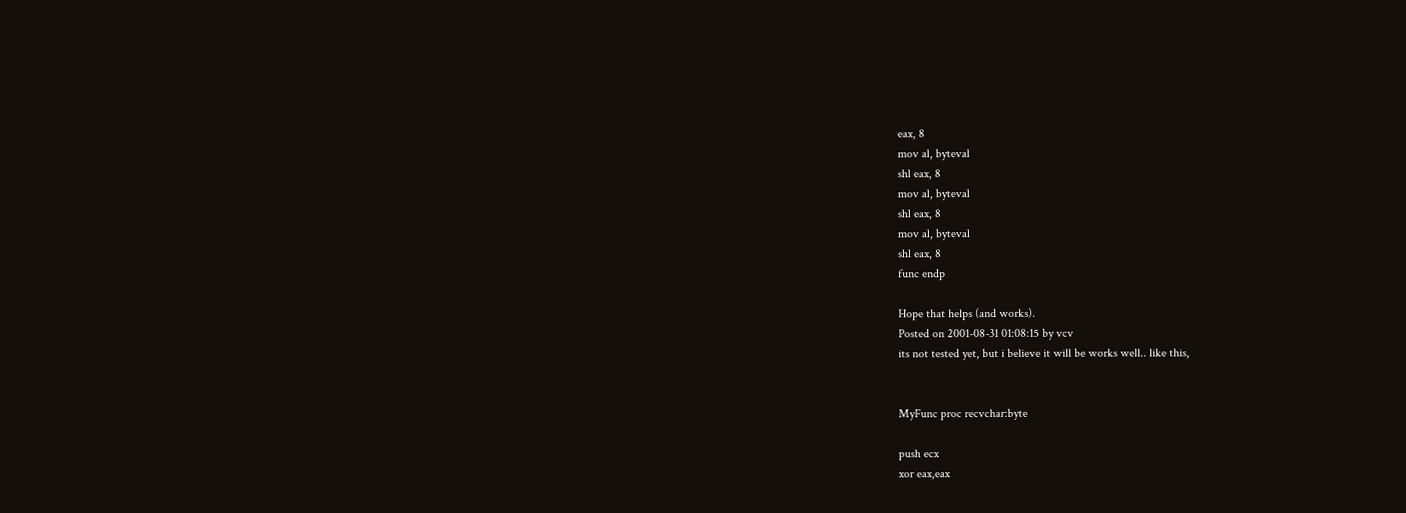eax, 8
mov al, byteval
shl eax, 8
mov al, byteval
shl eax, 8
mov al, byteval
shl eax, 8
func endp

Hope that helps (and works).
Posted on 2001-08-31 01:08:15 by vcv
its not tested yet, but i believe it will be works well.. like this,


MyFunc proc recvchar:byte

push ecx
xor eax,eax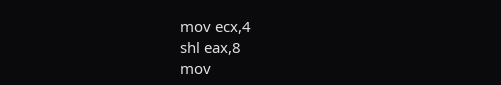mov ecx,4
shl eax,8
mov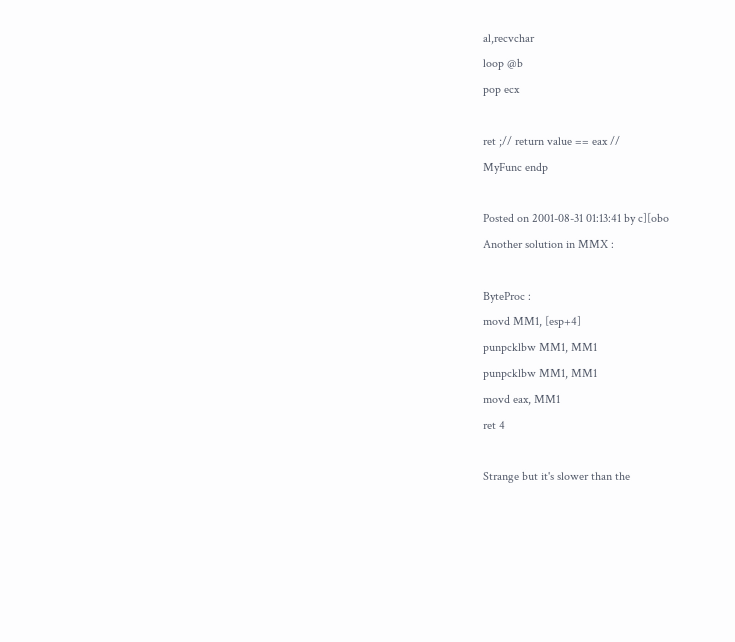al,recvchar
loop @b
pop ecx

ret ;// return value == eax //
MyFunc endp

Posted on 2001-08-31 01:13:41 by c][obo
Another solution in MMX :

ByteProc :
movd MM1, [esp+4]
punpcklbw MM1, MM1
punpcklbw MM1, MM1
movd eax, MM1
ret 4

Strange but it's slower than the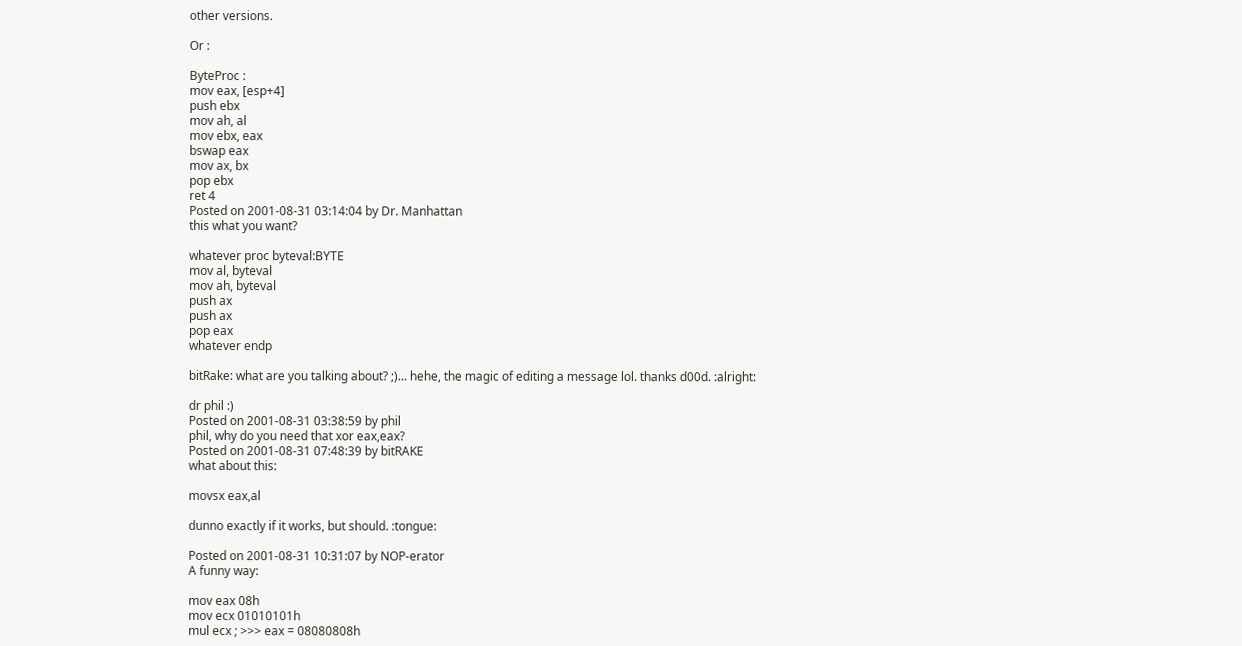other versions.

Or :

ByteProc :
mov eax, [esp+4]
push ebx
mov ah, al
mov ebx, eax
bswap eax
mov ax, bx
pop ebx
ret 4
Posted on 2001-08-31 03:14:04 by Dr. Manhattan
this what you want?

whatever proc byteval:BYTE
mov al, byteval
mov ah, byteval
push ax
push ax
pop eax
whatever endp

bitRake: what are you talking about? ;)... hehe, the magic of editing a message lol. thanks d00d. :alright:

dr phil :)
Posted on 2001-08-31 03:38:59 by phil
phil, why do you need that xor eax,eax?
Posted on 2001-08-31 07:48:39 by bitRAKE
what about this:

movsx eax,al

dunno exactly if it works, but should. :tongue:

Posted on 2001-08-31 10:31:07 by NOP-erator
A funny way:

mov eax 08h
mov ecx 01010101h
mul ecx ; >>> eax = 08080808h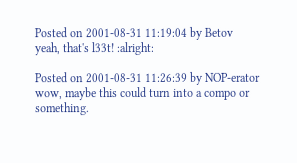Posted on 2001-08-31 11:19:04 by Betov
yeah, that's l33t! :alright:

Posted on 2001-08-31 11:26:39 by NOP-erator
wow, maybe this could turn into a compo or something.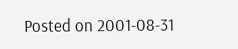Posted on 2001-08-31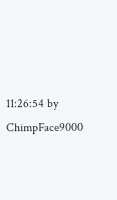11:26:54 by ChimpFace9000